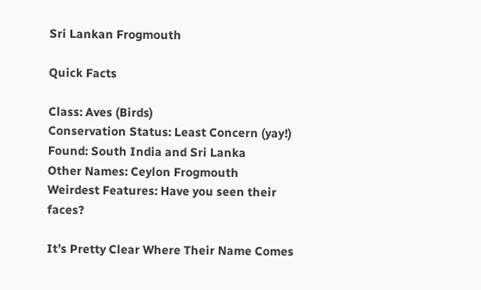Sri Lankan Frogmouth

Quick Facts

Class: Aves (Birds)
Conservation Status: Least Concern (yay!)
Found: South India and Sri Lanka
Other Names: Ceylon Frogmouth
Weirdest Features: Have you seen their faces?

It’s Pretty Clear Where Their Name Comes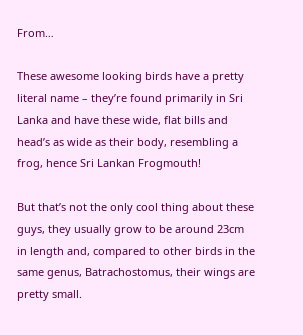From…

These awesome looking birds have a pretty literal name – they’re found primarily in Sri Lanka and have these wide, flat bills and head’s as wide as their body, resembling a frog, hence Sri Lankan Frogmouth!

But that’s not the only cool thing about these guys, they usually grow to be around 23cm in length and, compared to other birds in the same genus, Batrachostomus, their wings are pretty small.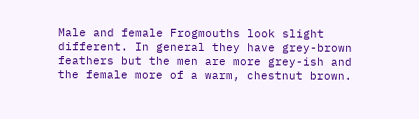Male and female Frogmouths look slight different. In general they have grey-brown feathers but the men are more grey-ish and the female more of a warm, chestnut brown.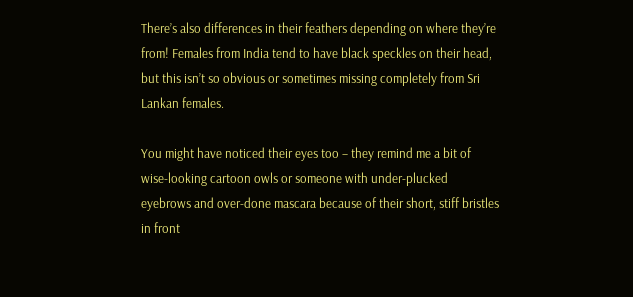There’s also differences in their feathers depending on where they’re from! Females from India tend to have black speckles on their head, but this isn’t so obvious or sometimes missing completely from Sri Lankan females.

You might have noticed their eyes too – they remind me a bit of wise-looking cartoon owls or someone with under-plucked eyebrows and over-done mascara because of their short, stiff bristles in front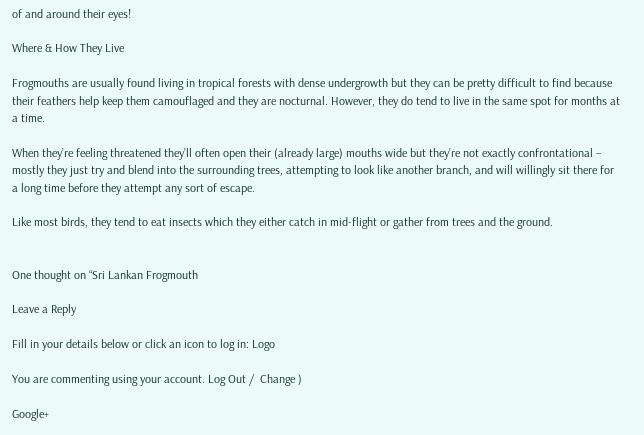of and around their eyes!

Where & How They Live

Frogmouths are usually found living in tropical forests with dense undergrowth but they can be pretty difficult to find because their feathers help keep them camouflaged and they are nocturnal. However, they do tend to live in the same spot for months at a time.

When they’re feeling threatened they’ll often open their (already large) mouths wide but they’re not exactly confrontational – mostly they just try and blend into the surrounding trees, attempting to look like another branch, and will willingly sit there for a long time before they attempt any sort of escape.

Like most birds, they tend to eat insects which they either catch in mid-flight or gather from trees and the ground.


One thought on “Sri Lankan Frogmouth

Leave a Reply

Fill in your details below or click an icon to log in: Logo

You are commenting using your account. Log Out /  Change )

Google+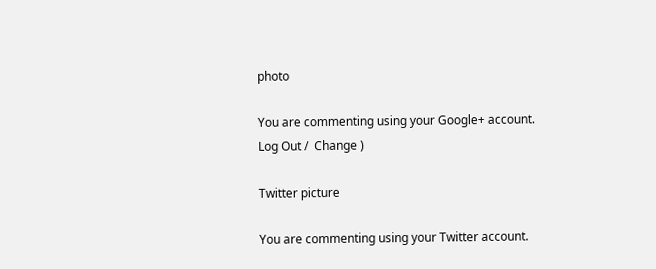photo

You are commenting using your Google+ account. Log Out /  Change )

Twitter picture

You are commenting using your Twitter account.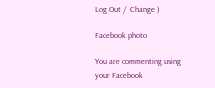Log Out /  Change )

Facebook photo

You are commenting using your Facebook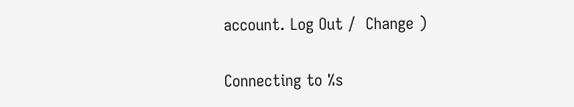account. Log Out /  Change )

Connecting to %s